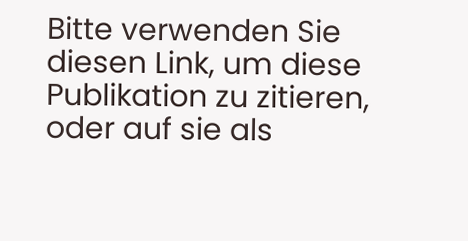Bitte verwenden Sie diesen Link, um diese Publikation zu zitieren, oder auf sie als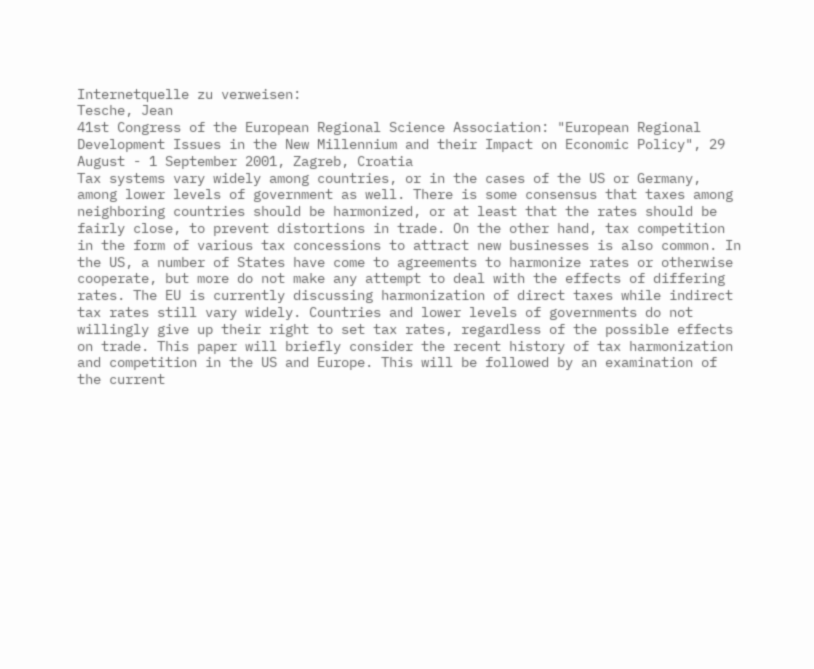Internetquelle zu verweisen:
Tesche, Jean
41st Congress of the European Regional Science Association: "European Regional Development Issues in the New Millennium and their Impact on Economic Policy", 29 August - 1 September 2001, Zagreb, Croatia
Tax systems vary widely among countries, or in the cases of the US or Germany, among lower levels of government as well. There is some consensus that taxes among neighboring countries should be harmonized, or at least that the rates should be fairly close, to prevent distortions in trade. On the other hand, tax competition in the form of various tax concessions to attract new businesses is also common. In the US, a number of States have come to agreements to harmonize rates or otherwise cooperate, but more do not make any attempt to deal with the effects of differing rates. The EU is currently discussing harmonization of direct taxes while indirect tax rates still vary widely. Countries and lower levels of governments do not willingly give up their right to set tax rates, regardless of the possible effects on trade. This paper will briefly consider the recent history of tax harmonization and competition in the US and Europe. This will be followed by an examination of the current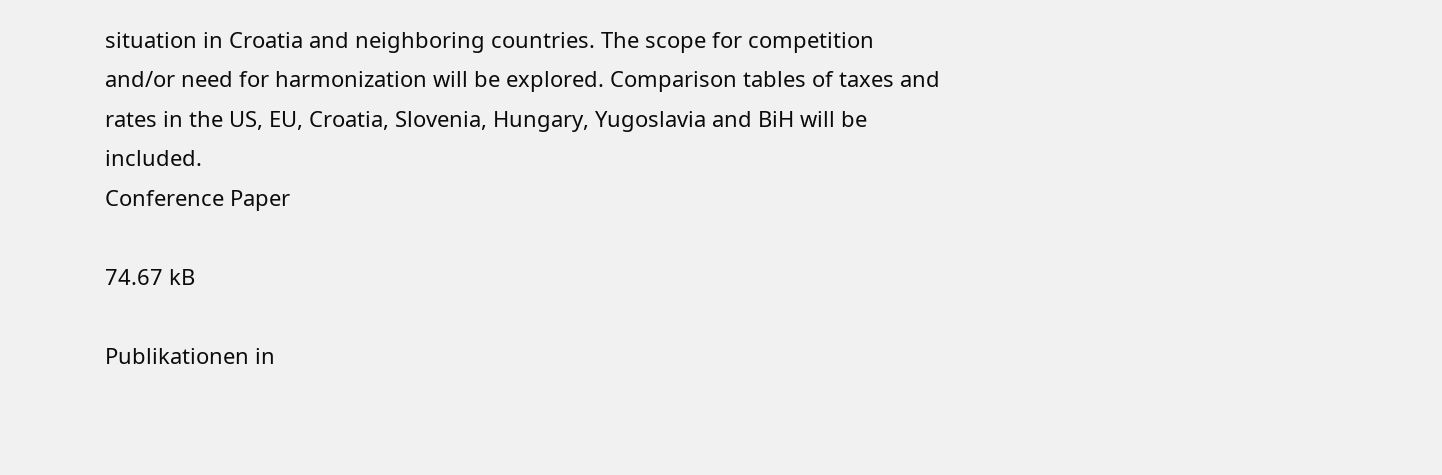situation in Croatia and neighboring countries. The scope for competition and/or need for harmonization will be explored. Comparison tables of taxes and rates in the US, EU, Croatia, Slovenia, Hungary, Yugoslavia and BiH will be included.
Conference Paper

74.67 kB

Publikationen in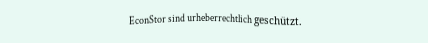EconStor sind urheberrechtlich geschützt.